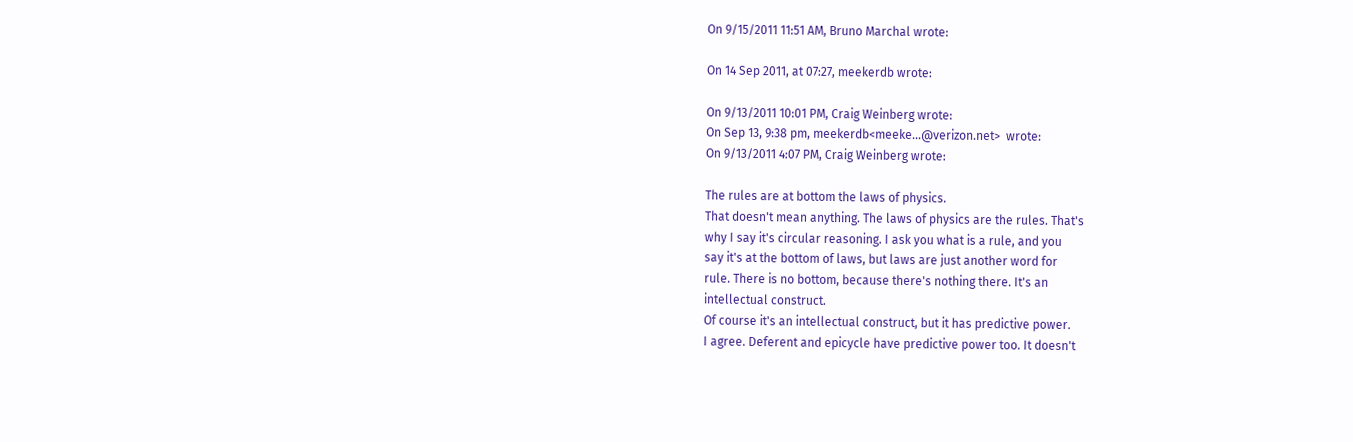On 9/15/2011 11:51 AM, Bruno Marchal wrote:

On 14 Sep 2011, at 07:27, meekerdb wrote:

On 9/13/2011 10:01 PM, Craig Weinberg wrote:
On Sep 13, 9:38 pm, meekerdb<meeke...@verizon.net>  wrote:
On 9/13/2011 4:07 PM, Craig Weinberg wrote:

The rules are at bottom the laws of physics.
That doesn't mean anything. The laws of physics are the rules. That's
why I say it's circular reasoning. I ask you what is a rule, and you
say it's at the bottom of laws, but laws are just another word for
rule. There is no bottom, because there's nothing there. It's an
intellectual construct.
Of course it's an intellectual construct, but it has predictive power.
I agree. Deferent and epicycle have predictive power too. It doesn't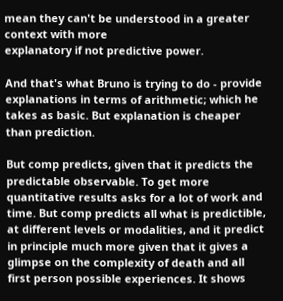mean they can't be understood in a greater context with more
explanatory if not predictive power.

And that's what Bruno is trying to do - provide explanations in terms of arithmetic; which he takes as basic. But explanation is cheaper than prediction.

But comp predicts, given that it predicts the predictable observable. To get more quantitative results asks for a lot of work and time. But comp predicts all what is predictible, at different levels or modalities, and it predict in principle much more given that it gives a glimpse on the complexity of death and all first person possible experiences. It shows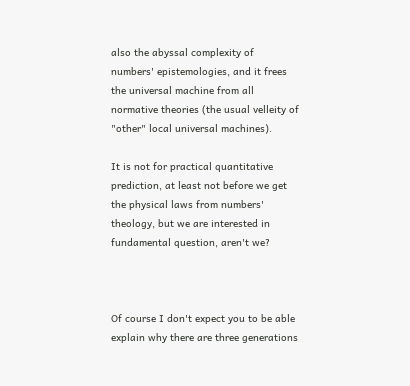also the abyssal complexity of numbers' epistemologies, and it frees the universal machine from all normative theories (the usual velleity of "other" local universal machines).

It is not for practical quantitative prediction, at least not before we get the physical laws from numbers' theology, but we are interested in fundamental question, aren't we?



Of course I don't expect you to be able explain why there are three generations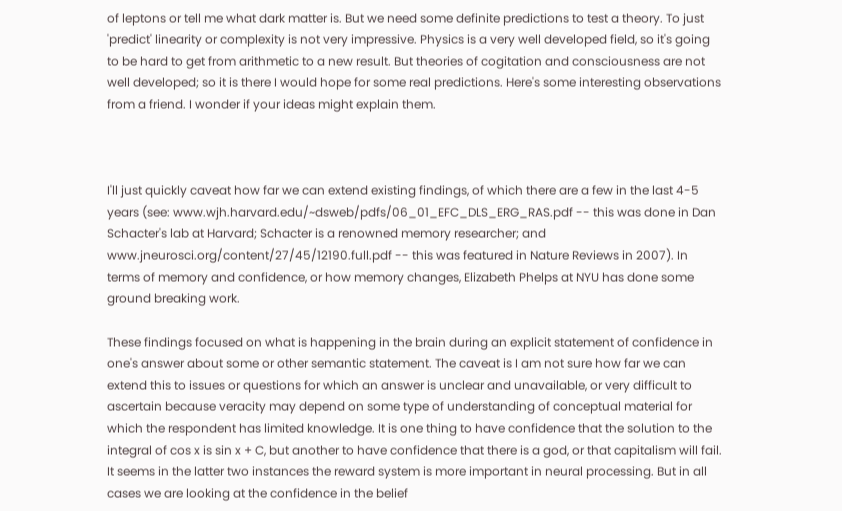of leptons or tell me what dark matter is. But we need some definite predictions to test a theory. To just 'predict' linearity or complexity is not very impressive. Physics is a very well developed field, so it's going to be hard to get from arithmetic to a new result. But theories of cogitation and consciousness are not well developed; so it is there I would hope for some real predictions. Here's some interesting observations from a friend. I wonder if your ideas might explain them.



I'll just quickly caveat how far we can extend existing findings, of which there are a few in the last 4-5 years (see: www.wjh.harvard.edu/~dsweb/pdfs/06_01_EFC_DLS_ERG_RAS.pdf -- this was done in Dan Schacter's lab at Harvard; Schacter is a renowned memory researcher; and www.jneurosci.org/content/27/45/12190.full.pdf -- this was featured in Nature Reviews in 2007). In terms of memory and confidence, or how memory changes, Elizabeth Phelps at NYU has done some ground breaking work.

These findings focused on what is happening in the brain during an explicit statement of confidence in one's answer about some or other semantic statement. The caveat is I am not sure how far we can extend this to issues or questions for which an answer is unclear and unavailable, or very difficult to ascertain because veracity may depend on some type of understanding of conceptual material for which the respondent has limited knowledge. It is one thing to have confidence that the solution to the integral of cos x is sin x + C, but another to have confidence that there is a god, or that capitalism will fail. It seems in the latter two instances the reward system is more important in neural processing. But in all cases we are looking at the confidence in the belief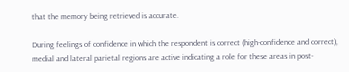that the memory being retrieved is accurate.

During feelings of confidence in which the respondent is correct (high-confidence and correct), medial and lateral parietal regions are active indicating a role for these areas in post-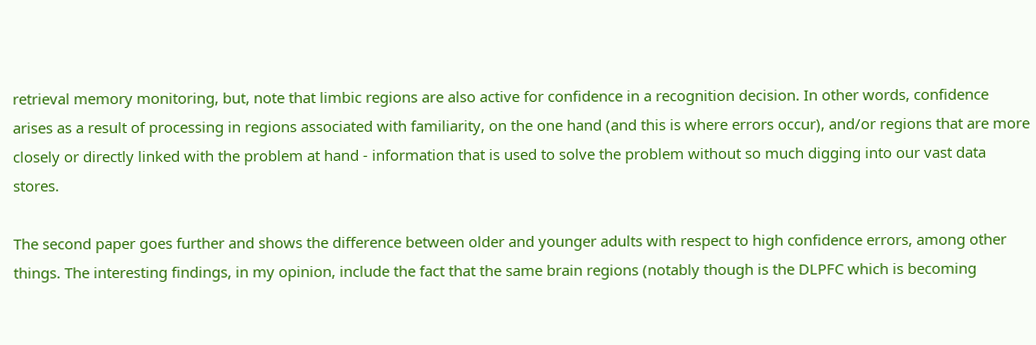retrieval memory monitoring, but, note that limbic regions are also active for confidence in a recognition decision. In other words, confidence arises as a result of processing in regions associated with familiarity, on the one hand (and this is where errors occur), and/or regions that are more closely or directly linked with the problem at hand - information that is used to solve the problem without so much digging into our vast data stores.

The second paper goes further and shows the difference between older and younger adults with respect to high confidence errors, among other things. The interesting findings, in my opinion, include the fact that the same brain regions (notably though is the DLPFC which is becoming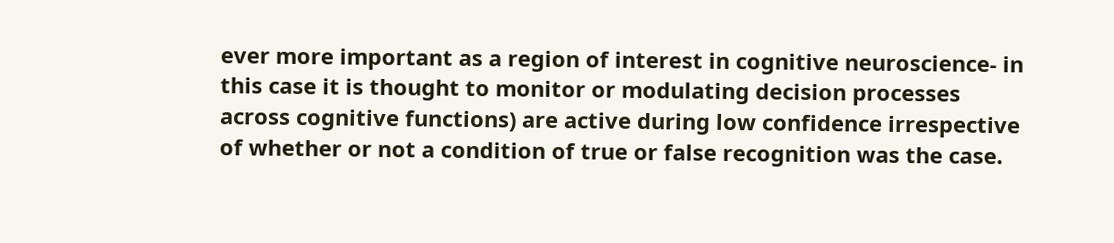ever more important as a region of interest in cognitive neuroscience- in this case it is thought to monitor or modulating decision processes across cognitive functions) are active during low confidence irrespective of whether or not a condition of true or false recognition was the case.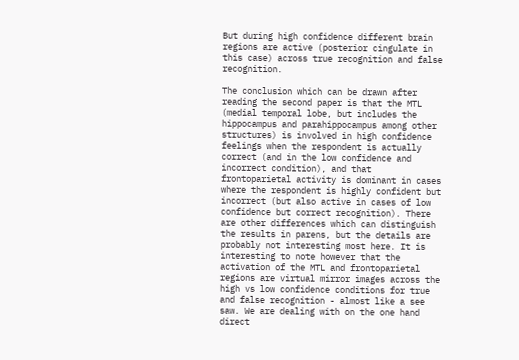But during high confidence different brain regions are active (posterior cingulate in this case) across true recognition and false recognition.

The conclusion which can be drawn after reading the second paper is that the MTL (medial temporal lobe, but includes the hippocampus and parahippocampus among other structures) is involved in high confidence feelings when the respondent is actually correct (and in the low confidence and incorrect condition), and that frontoparietal activity is dominant in cases where the respondent is highly confident but incorrect (but also active in cases of low confidence but correct recognition). There are other differences which can distinguish the results in parens, but the details are probably not interesting most here. It is interesting to note however that the activation of the MTL and frontoparietal regions are virtual mirror images across the high vs low confidence conditions for true and false recognition - almost like a see saw. We are dealing with on the one hand direct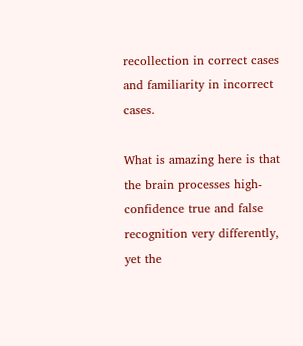recollection in correct cases and familiarity in incorrect cases.

What is amazing here is that the brain processes high-confidence true and false recognition very differently, yet the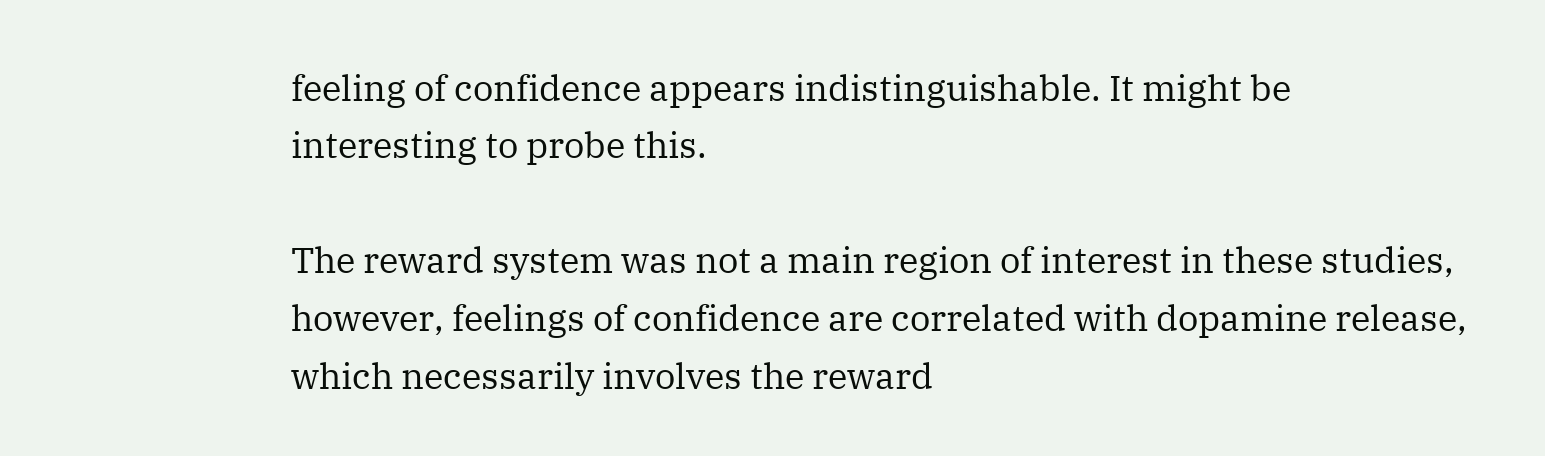feeling of confidence appears indistinguishable. It might be interesting to probe this.

The reward system was not a main region of interest in these studies, however, feelings of confidence are correlated with dopamine release, which necessarily involves the reward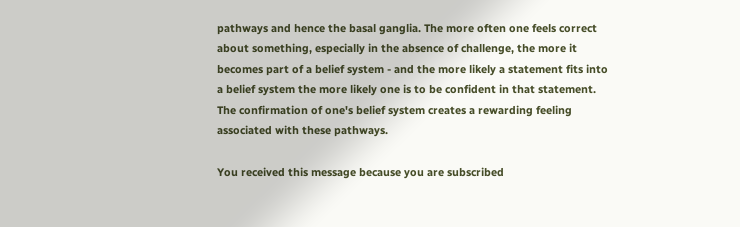pathways and hence the basal ganglia. The more often one feels correct about something, especially in the absence of challenge, the more it becomes part of a belief system - and the more likely a statement fits into a belief system the more likely one is to be confident in that statement. The confirmation of one's belief system creates a rewarding feeling associated with these pathways.

You received this message because you are subscribed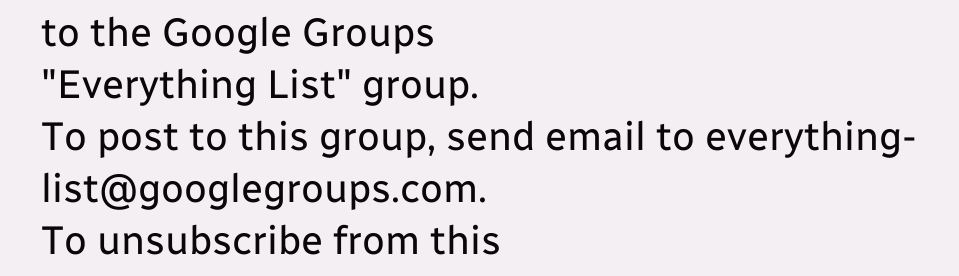to the Google Groups
"Everything List" group.
To post to this group, send email to everything-list@googlegroups.com.
To unsubscribe from this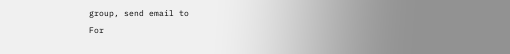group, send email to
For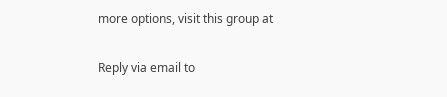more options, visit this group at

Reply via email to